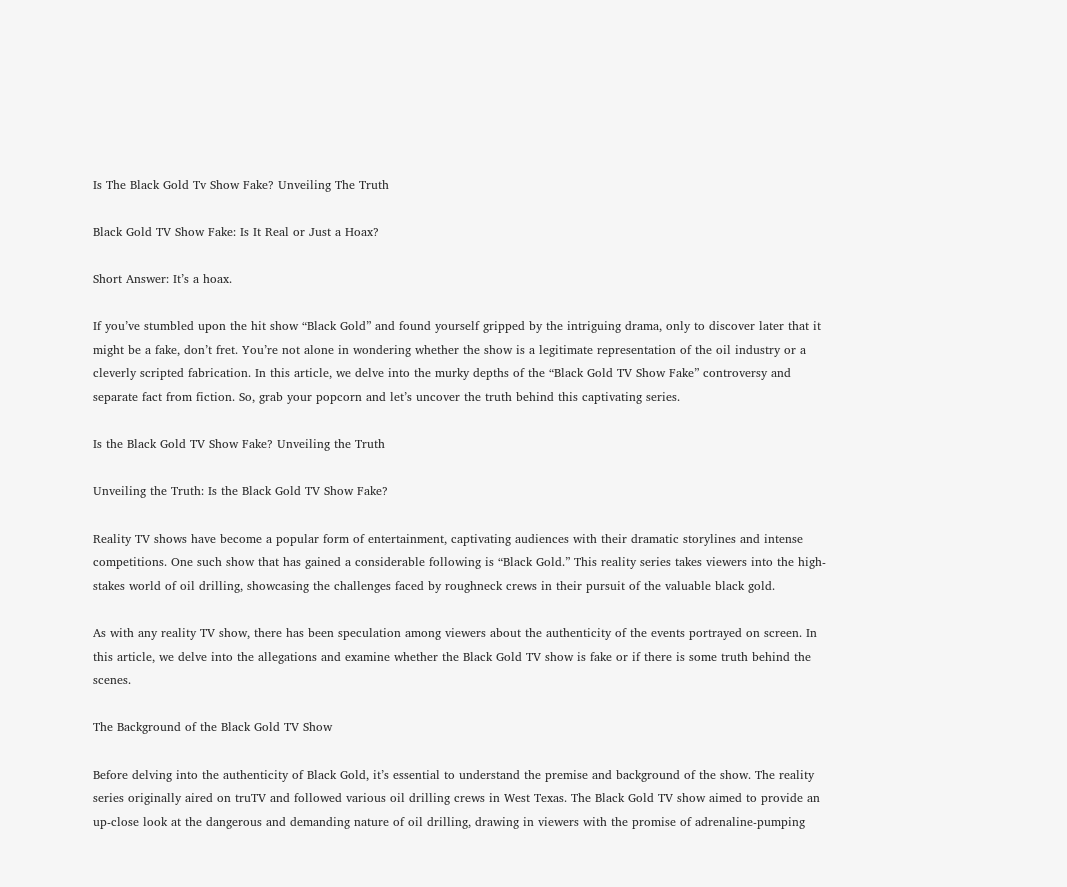Is The Black Gold Tv Show Fake? Unveiling The Truth

Black Gold TV Show Fake: Is It Real or Just a Hoax?

Short Answer: It’s a hoax.

If you’ve stumbled upon the hit show “Black Gold” and found yourself gripped by the intriguing drama, only to discover later that it might be a fake, don’t fret. You’re not alone in wondering whether the show is a legitimate representation of the oil industry or a cleverly scripted fabrication. In this article, we delve into the murky depths of the “Black Gold TV Show Fake” controversy and separate fact from fiction. So, grab your popcorn and let’s uncover the truth behind this captivating series.

Is the Black Gold TV Show Fake? Unveiling the Truth

Unveiling the Truth: Is the Black Gold TV Show Fake?

Reality TV shows have become a popular form of entertainment, captivating audiences with their dramatic storylines and intense competitions. One such show that has gained a considerable following is “Black Gold.” This reality series takes viewers into the high-stakes world of oil drilling, showcasing the challenges faced by roughneck crews in their pursuit of the valuable black gold.

As with any reality TV show, there has been speculation among viewers about the authenticity of the events portrayed on screen. In this article, we delve into the allegations and examine whether the Black Gold TV show is fake or if there is some truth behind the scenes.

The Background of the Black Gold TV Show

Before delving into the authenticity of Black Gold, it’s essential to understand the premise and background of the show. The reality series originally aired on truTV and followed various oil drilling crews in West Texas. The Black Gold TV show aimed to provide an up-close look at the dangerous and demanding nature of oil drilling, drawing in viewers with the promise of adrenaline-pumping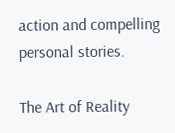action and compelling personal stories.

The Art of Reality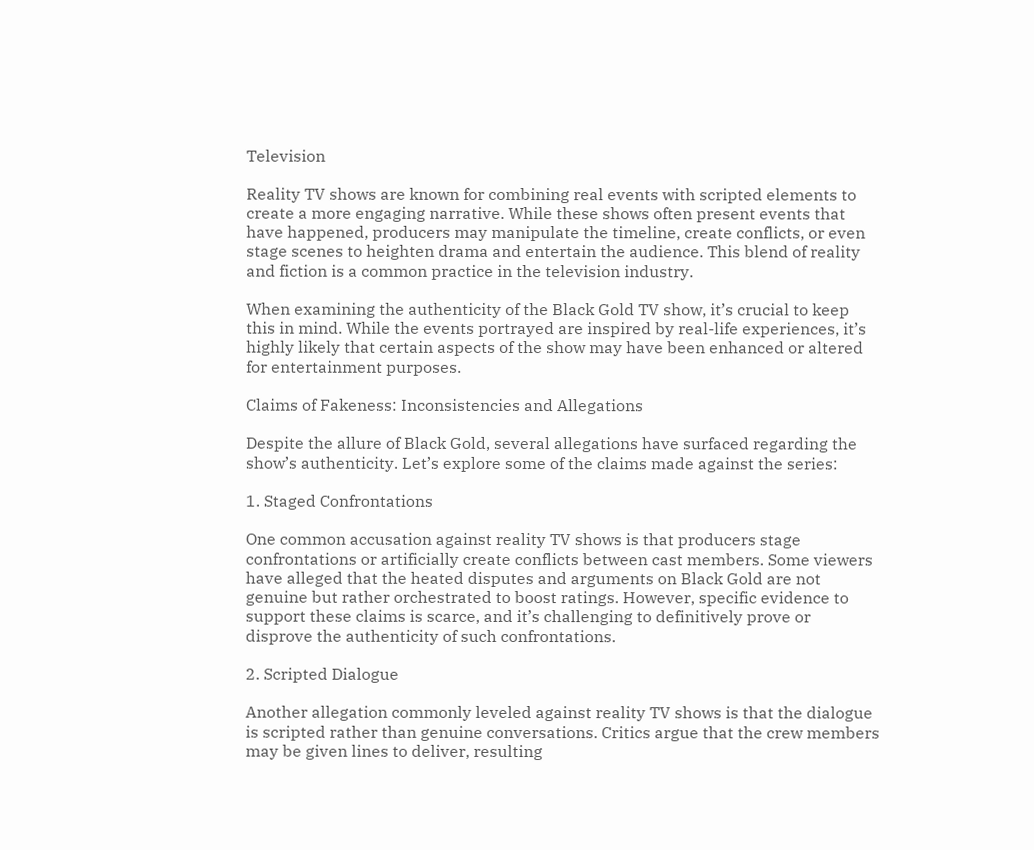Television

Reality TV shows are known for combining real events with scripted elements to create a more engaging narrative. While these shows often present events that have happened, producers may manipulate the timeline, create conflicts, or even stage scenes to heighten drama and entertain the audience. This blend of reality and fiction is a common practice in the television industry.

When examining the authenticity of the Black Gold TV show, it’s crucial to keep this in mind. While the events portrayed are inspired by real-life experiences, it’s highly likely that certain aspects of the show may have been enhanced or altered for entertainment purposes.

Claims of Fakeness: Inconsistencies and Allegations

Despite the allure of Black Gold, several allegations have surfaced regarding the show’s authenticity. Let’s explore some of the claims made against the series:

1. Staged Confrontations

One common accusation against reality TV shows is that producers stage confrontations or artificially create conflicts between cast members. Some viewers have alleged that the heated disputes and arguments on Black Gold are not genuine but rather orchestrated to boost ratings. However, specific evidence to support these claims is scarce, and it’s challenging to definitively prove or disprove the authenticity of such confrontations.

2. Scripted Dialogue

Another allegation commonly leveled against reality TV shows is that the dialogue is scripted rather than genuine conversations. Critics argue that the crew members may be given lines to deliver, resulting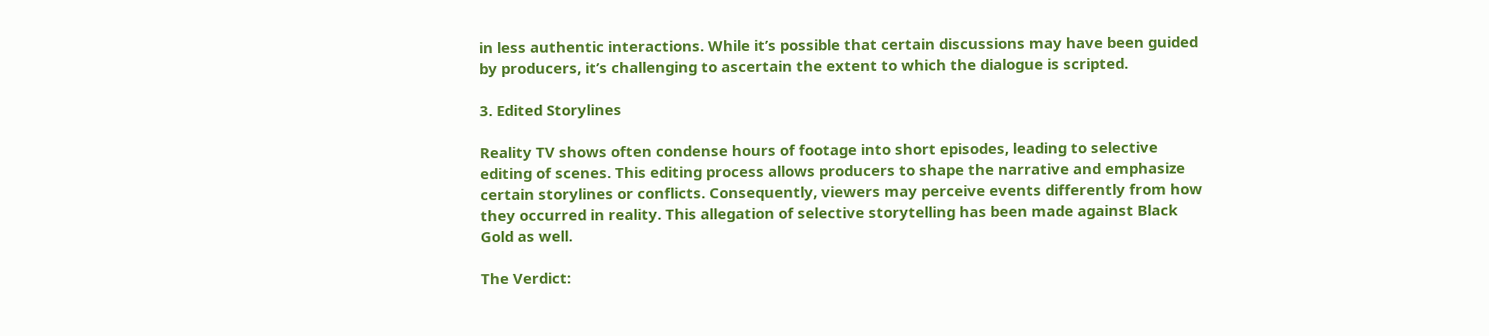in less authentic interactions. While it’s possible that certain discussions may have been guided by producers, it’s challenging to ascertain the extent to which the dialogue is scripted.

3. Edited Storylines

Reality TV shows often condense hours of footage into short episodes, leading to selective editing of scenes. This editing process allows producers to shape the narrative and emphasize certain storylines or conflicts. Consequently, viewers may perceive events differently from how they occurred in reality. This allegation of selective storytelling has been made against Black Gold as well.

The Verdict: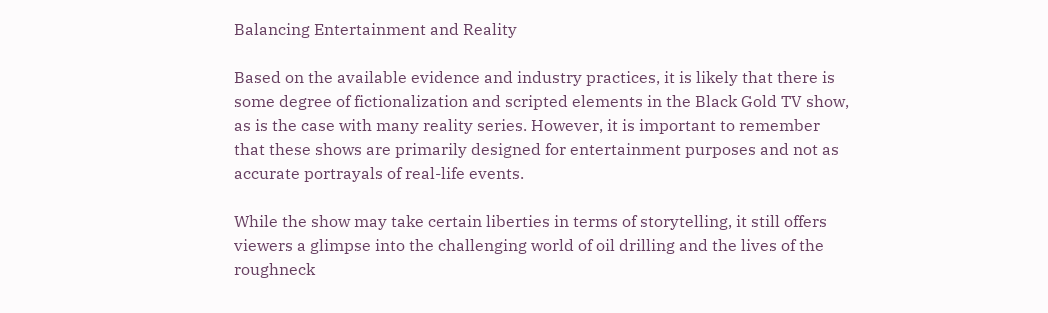Balancing Entertainment and Reality

Based on the available evidence and industry practices, it is likely that there is some degree of fictionalization and scripted elements in the Black Gold TV show, as is the case with many reality series. However, it is important to remember that these shows are primarily designed for entertainment purposes and not as accurate portrayals of real-life events.

While the show may take certain liberties in terms of storytelling, it still offers viewers a glimpse into the challenging world of oil drilling and the lives of the roughneck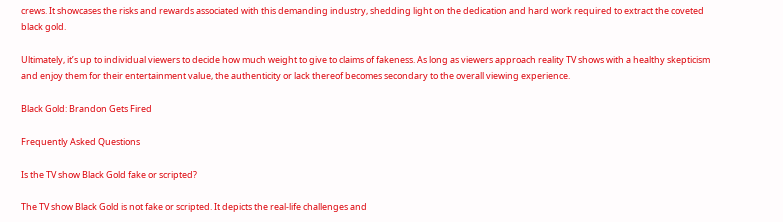crews. It showcases the risks and rewards associated with this demanding industry, shedding light on the dedication and hard work required to extract the coveted black gold.

Ultimately, it’s up to individual viewers to decide how much weight to give to claims of fakeness. As long as viewers approach reality TV shows with a healthy skepticism and enjoy them for their entertainment value, the authenticity or lack thereof becomes secondary to the overall viewing experience.

Black Gold: Brandon Gets Fired

Frequently Asked Questions

Is the TV show Black Gold fake or scripted?

The TV show Black Gold is not fake or scripted. It depicts the real-life challenges and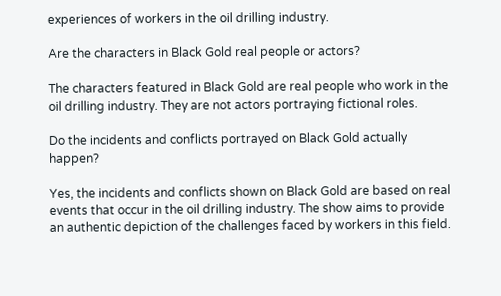experiences of workers in the oil drilling industry.

Are the characters in Black Gold real people or actors?

The characters featured in Black Gold are real people who work in the oil drilling industry. They are not actors portraying fictional roles.

Do the incidents and conflicts portrayed on Black Gold actually happen?

Yes, the incidents and conflicts shown on Black Gold are based on real events that occur in the oil drilling industry. The show aims to provide an authentic depiction of the challenges faced by workers in this field.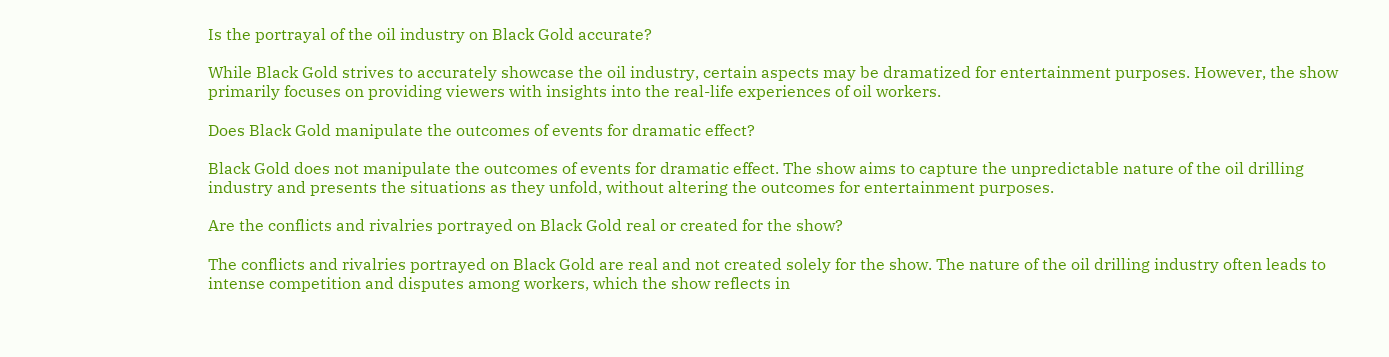Is the portrayal of the oil industry on Black Gold accurate?

While Black Gold strives to accurately showcase the oil industry, certain aspects may be dramatized for entertainment purposes. However, the show primarily focuses on providing viewers with insights into the real-life experiences of oil workers.

Does Black Gold manipulate the outcomes of events for dramatic effect?

Black Gold does not manipulate the outcomes of events for dramatic effect. The show aims to capture the unpredictable nature of the oil drilling industry and presents the situations as they unfold, without altering the outcomes for entertainment purposes.

Are the conflicts and rivalries portrayed on Black Gold real or created for the show?

The conflicts and rivalries portrayed on Black Gold are real and not created solely for the show. The nature of the oil drilling industry often leads to intense competition and disputes among workers, which the show reflects in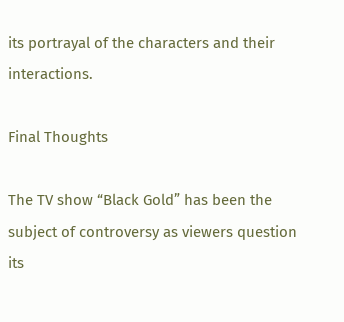its portrayal of the characters and their interactions.

Final Thoughts

The TV show “Black Gold” has been the subject of controversy as viewers question its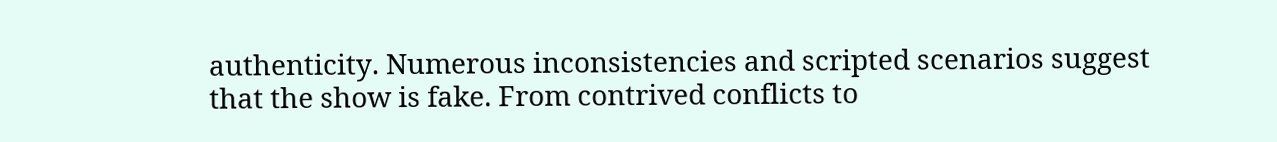authenticity. Numerous inconsistencies and scripted scenarios suggest that the show is fake. From contrived conflicts to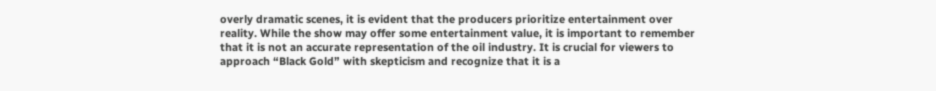overly dramatic scenes, it is evident that the producers prioritize entertainment over reality. While the show may offer some entertainment value, it is important to remember that it is not an accurate representation of the oil industry. It is crucial for viewers to approach “Black Gold” with skepticism and recognize that it is a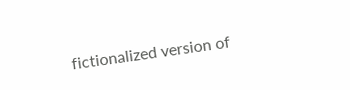fictionalized version of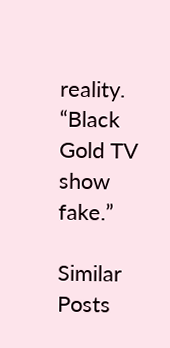reality. “Black Gold TV show fake.”

Similar Posts